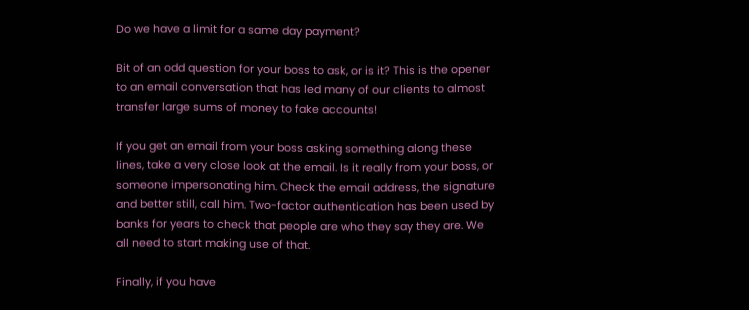Do we have a limit for a same day payment?

Bit of an odd question for your boss to ask, or is it? This is the opener to an email conversation that has led many of our clients to almost transfer large sums of money to fake accounts!

If you get an email from your boss asking something along these lines, take a very close look at the email. Is it really from your boss, or someone impersonating him. Check the email address, the signature and better still, call him. Two-factor authentication has been used by banks for years to check that people are who they say they are. We all need to start making use of that.

Finally, if you have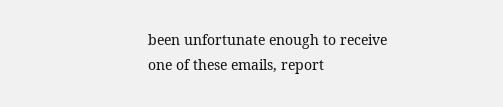been unfortunate enough to receive one of these emails, report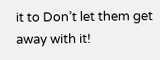it to Don’t let them get away with it!